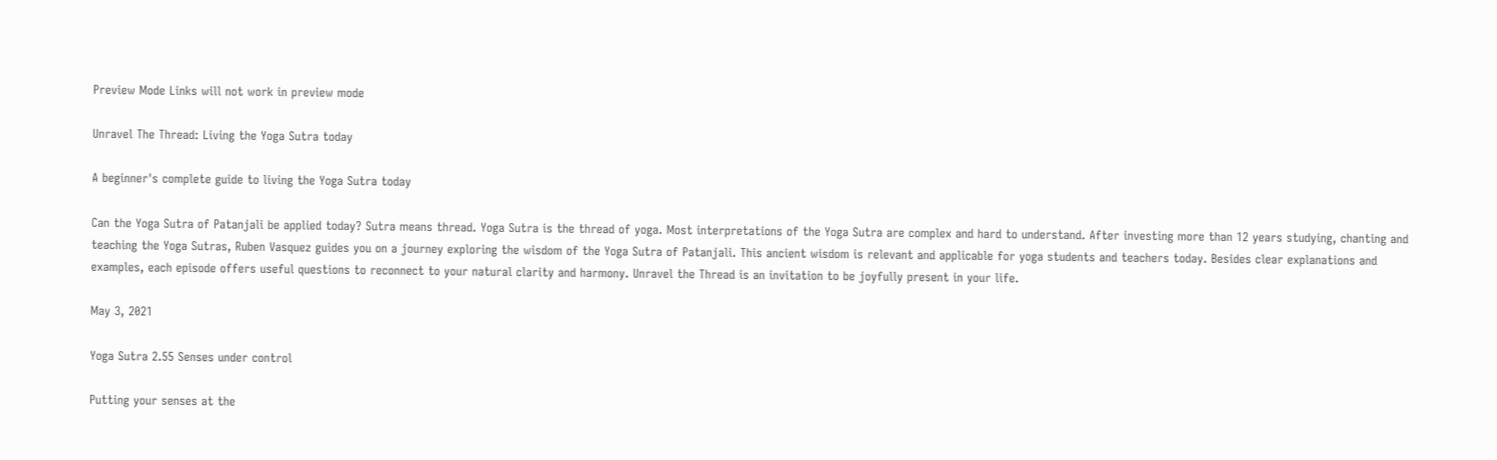Preview Mode Links will not work in preview mode

Unravel The Thread: Living the Yoga Sutra today

A beginner's complete guide to living the Yoga Sutra today

Can the Yoga Sutra of Patanjali be applied today? Sutra means thread. Yoga Sutra is the thread of yoga. Most interpretations of the Yoga Sutra are complex and hard to understand. After investing more than 12 years studying, chanting and teaching the Yoga Sutras, Ruben Vasquez guides you on a journey exploring the wisdom of the Yoga Sutra of Patanjali. This ancient wisdom is relevant and applicable for yoga students and teachers today. Besides clear explanations and examples, each episode offers useful questions to reconnect to your natural clarity and harmony. Unravel the Thread is an invitation to be joyfully present in your life.

May 3, 2021

Yoga Sutra 2.55 Senses under control

Putting your senses at the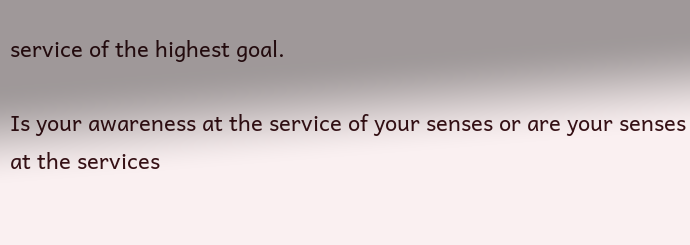service of the highest goal.

Is your awareness at the service of your senses or are your senses at the services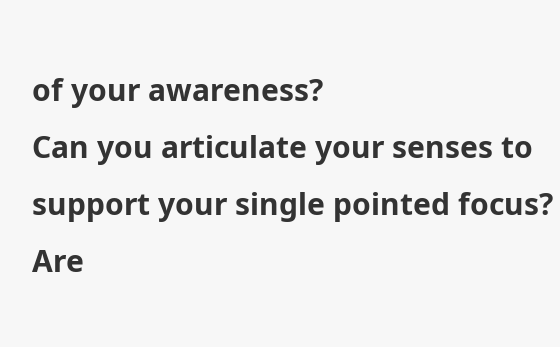of your awareness?
Can you articulate your senses to support your single pointed focus? Are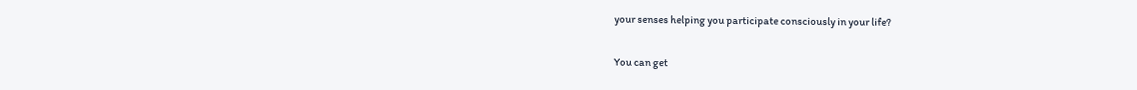your senses helping you participate consciously in your life?

You can get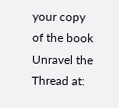your copy of the book Unravel the Thread at: